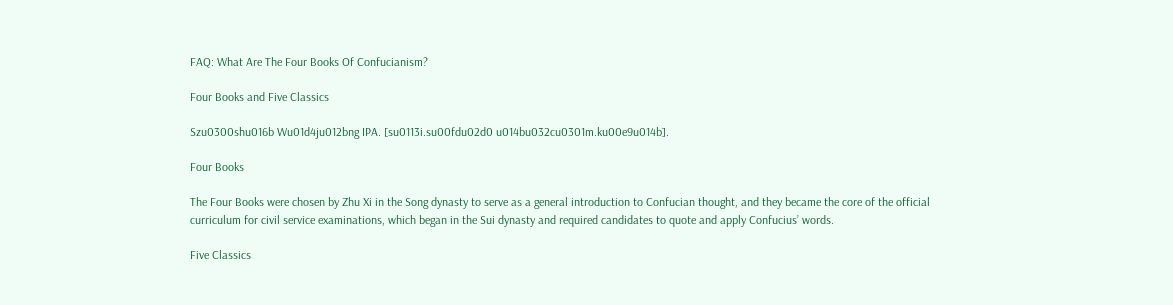FAQ: What Are The Four Books Of Confucianism?

Four Books and Five Classics

Szu0300shu016b Wu01d4ju012bng IPA. [su0113i.su00fdu02d0 u014bu032cu0301m.ku00e9u014b].

Four Books

The Four Books were chosen by Zhu Xi in the Song dynasty to serve as a general introduction to Confucian thought, and they became the core of the official curriculum for civil service examinations, which began in the Sui dynasty and required candidates to quote and apply Confucius’ words.

Five Classics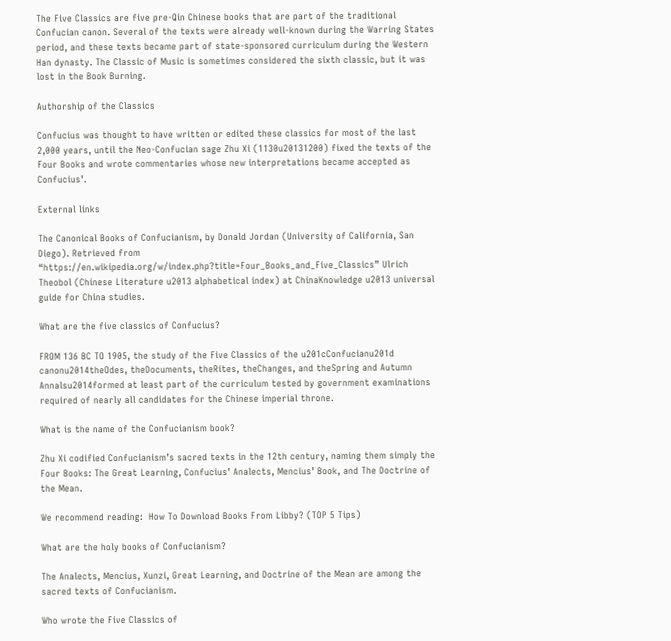The Five Classics are five pre-Qin Chinese books that are part of the traditional Confucian canon. Several of the texts were already well-known during the Warring States period, and these texts became part of state-sponsored curriculum during the Western Han dynasty. The Classic of Music is sometimes considered the sixth classic, but it was lost in the Book Burning.

Authorship of the Classics

Confucius was thought to have written or edited these classics for most of the last 2,000 years, until the Neo-Confucian sage Zhu Xi (1130u20131200) fixed the texts of the Four Books and wrote commentaries whose new interpretations became accepted as Confucius’.

External links

The Canonical Books of Confucianism, by Donald Jordan (University of California, San Diego). Retrieved from “https://en.wikipedia.org/w/index.php?title=Four_Books_and_Five_Classics” Ulrich Theobol (Chinese Literature u2013 alphabetical index) at ChinaKnowledge u2013 universal guide for China studies.

What are the five classics of Confucius?

FROM 136 BC TO 1905, the study of the Five Classics of the u201cConfucianu201d canonu2014theOdes, theDocuments, theRites, theChanges, and theSpring and Autumn Annalsu2014formed at least part of the curriculum tested by government examinations required of nearly all candidates for the Chinese imperial throne.

What is the name of the Confucianism book?

Zhu Xi codified Confucianism’s sacred texts in the 12th century, naming them simply the Four Books: The Great Learning, Confucius’ Analects, Mencius’ Book, and The Doctrine of the Mean.

We recommend reading:  How To Download Books From Libby? (TOP 5 Tips)

What are the holy books of Confucianism?

The Analects, Mencius, Xunzi, Great Learning, and Doctrine of the Mean are among the sacred texts of Confucianism.

Who wrote the Five Classics of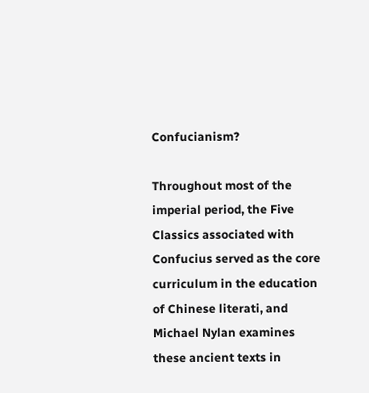Confucianism?

Throughout most of the imperial period, the Five Classics associated with Confucius served as the core curriculum in the education of Chinese literati, and Michael Nylan examines these ancient texts in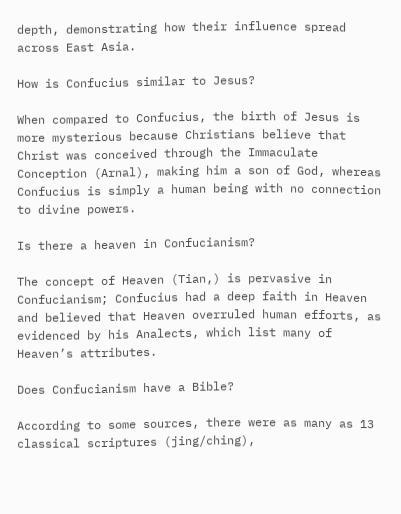depth, demonstrating how their influence spread across East Asia.

How is Confucius similar to Jesus?

When compared to Confucius, the birth of Jesus is more mysterious because Christians believe that Christ was conceived through the Immaculate Conception (Arnal), making him a son of God, whereas Confucius is simply a human being with no connection to divine powers.

Is there a heaven in Confucianism?

The concept of Heaven (Tian,) is pervasive in Confucianism; Confucius had a deep faith in Heaven and believed that Heaven overruled human efforts, as evidenced by his Analects, which list many of Heaven’s attributes.

Does Confucianism have a Bible?

According to some sources, there were as many as 13 classical scriptures (jing/ching),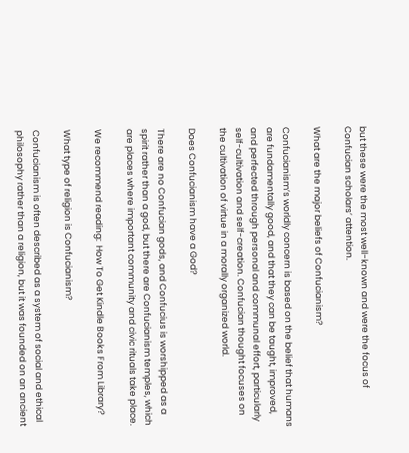but these were the most well-known and were the focus of Confucian scholars’ attention.

What are the major beliefs of Confucianism?

Confucianism’s worldly concern is based on the belief that humans are fundamentally good, and that they can be taught, improved, and perfected through personal and communal effort, particularly self-cultivation and self-creation. Confucian thought focuses on the cultivation of virtue in a morally organized world.

Does Confucianism have a God?

There are no Confucian gods, and Confucius is worshipped as a spirit rather than a god, but there are Confucianism temples, which are places where important community and civic rituals take place.

We recommend reading:  How To Get Kindle Books From Library?

What type of religion is Confucianism?

Confucianism is often described as a system of social and ethical philosophy rather than a religion, but it was founded on an ancient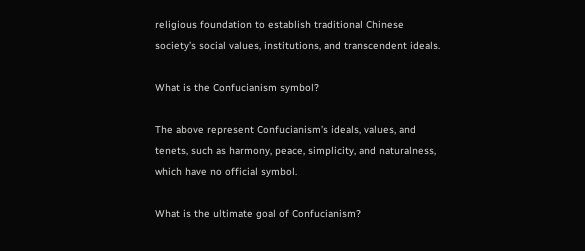religious foundation to establish traditional Chinese society’s social values, institutions, and transcendent ideals.

What is the Confucianism symbol?

The above represent Confucianism’s ideals, values, and tenets, such as harmony, peace, simplicity, and naturalness, which have no official symbol.

What is the ultimate goal of Confucianism?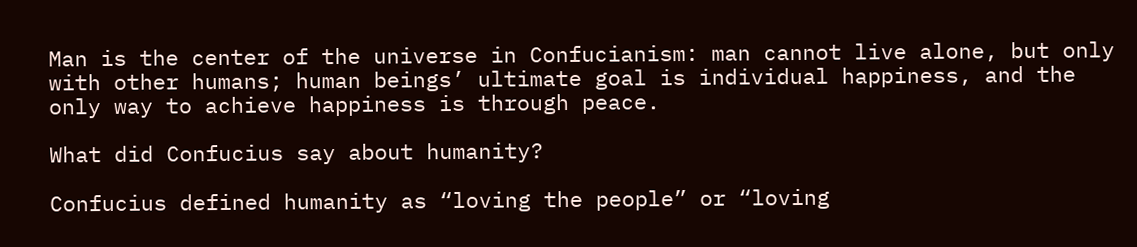Man is the center of the universe in Confucianism: man cannot live alone, but only with other humans; human beings’ ultimate goal is individual happiness, and the only way to achieve happiness is through peace.

What did Confucius say about humanity?

Confucius defined humanity as “loving the people” or “loving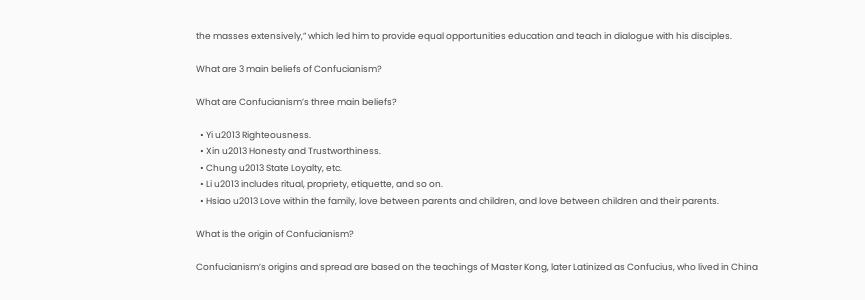the masses extensively,” which led him to provide equal opportunities education and teach in dialogue with his disciples.

What are 3 main beliefs of Confucianism?

What are Confucianism’s three main beliefs?

  • Yi u2013 Righteousness.
  • Xin u2013 Honesty and Trustworthiness.
  • Chung u2013 State Loyalty, etc.
  • Li u2013 includes ritual, propriety, etiquette, and so on.
  • Hsiao u2013 Love within the family, love between parents and children, and love between children and their parents.

What is the origin of Confucianism?

Confucianism’s origins and spread are based on the teachings of Master Kong, later Latinized as Confucius, who lived in China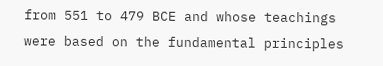from 551 to 479 BCE and whose teachings were based on the fundamental principles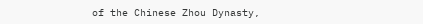of the Chinese Zhou Dynasty,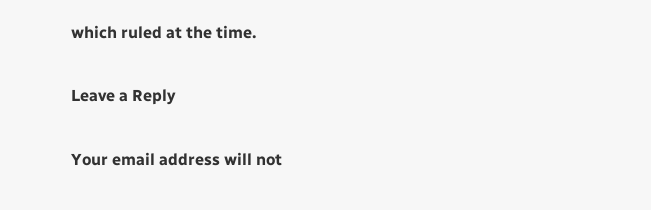which ruled at the time.

Leave a Reply

Your email address will not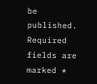be published. Required fields are marked *